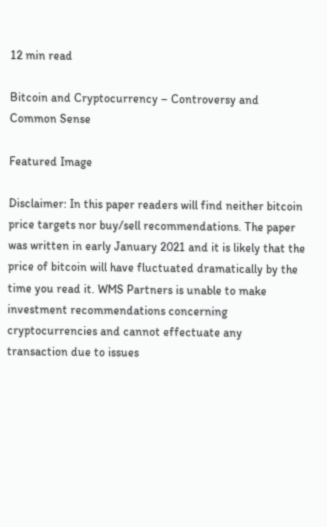12 min read

Bitcoin and Cryptocurrency – Controversy and Common Sense

Featured Image

Disclaimer: In this paper readers will find neither bitcoin price targets nor buy/sell recommendations. The paper was written in early January 2021 and it is likely that the price of bitcoin will have fluctuated dramatically by the time you read it. WMS Partners is unable to make investment recommendations concerning cryptocurrencies and cannot effectuate any transaction due to issues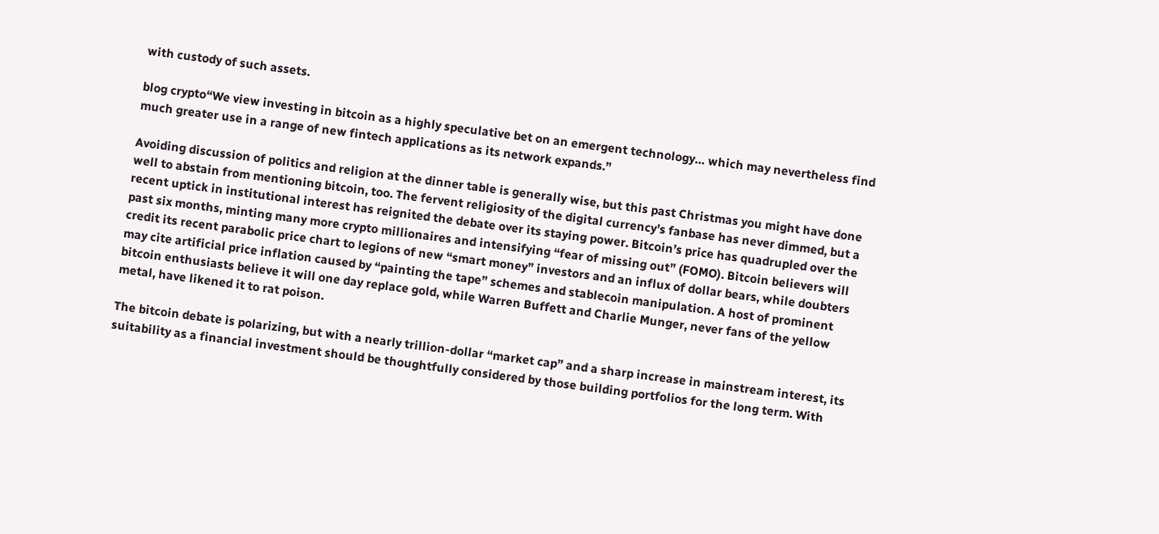with custody of such assets.

blog crypto“We view investing in bitcoin as a highly speculative bet on an emergent technology… which may nevertheless find much greater use in a range of new fintech applications as its network expands.”

Avoiding discussion of politics and religion at the dinner table is generally wise, but this past Christmas you might have done well to abstain from mentioning bitcoin, too. The fervent religiosity of the digital currency’s fanbase has never dimmed, but a recent uptick in institutional interest has reignited the debate over its staying power. Bitcoin’s price has quadrupled over the past six months, minting many more crypto millionaires and intensifying “fear of missing out” (FOMO). Bitcoin believers will credit its recent parabolic price chart to legions of new “smart money” investors and an influx of dollar bears, while doubters may cite artificial price inflation caused by “painting the tape” schemes and stablecoin manipulation. A host of prominent bitcoin enthusiasts believe it will one day replace gold, while Warren Buffett and Charlie Munger, never fans of the yellow metal, have likened it to rat poison.

The bitcoin debate is polarizing, but with a nearly trillion-dollar “market cap” and a sharp increase in mainstream interest, its suitability as a financial investment should be thoughtfully considered by those building portfolios for the long term. With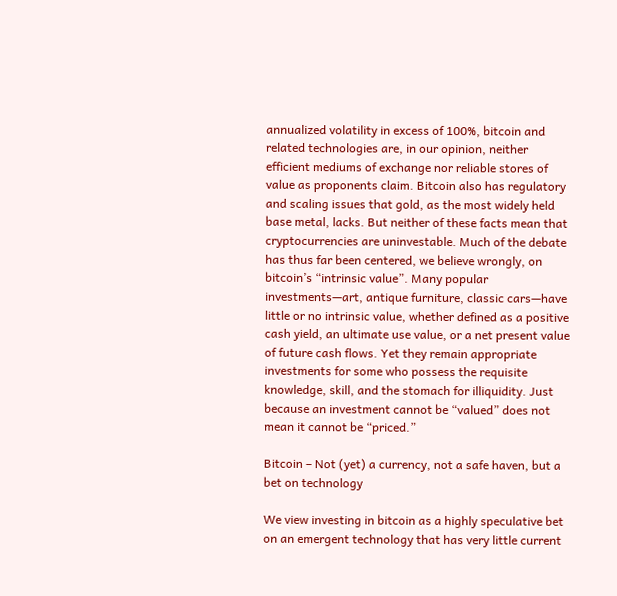annualized volatility in excess of 100%, bitcoin and related technologies are, in our opinion, neither efficient mediums of exchange nor reliable stores of value as proponents claim. Bitcoin also has regulatory and scaling issues that gold, as the most widely held base metal, lacks. But neither of these facts mean that cryptocurrencies are uninvestable. Much of the debate has thus far been centered, we believe wrongly, on bitcoin’s “intrinsic value”. Many popular investments—art, antique furniture, classic cars—have little or no intrinsic value, whether defined as a positive cash yield, an ultimate use value, or a net present value of future cash flows. Yet they remain appropriate investments for some who possess the requisite knowledge, skill, and the stomach for illiquidity. Just because an investment cannot be “valued” does not mean it cannot be “priced.”

Bitcoin – Not (yet) a currency, not a safe haven, but a bet on technology

We view investing in bitcoin as a highly speculative bet on an emergent technology that has very little current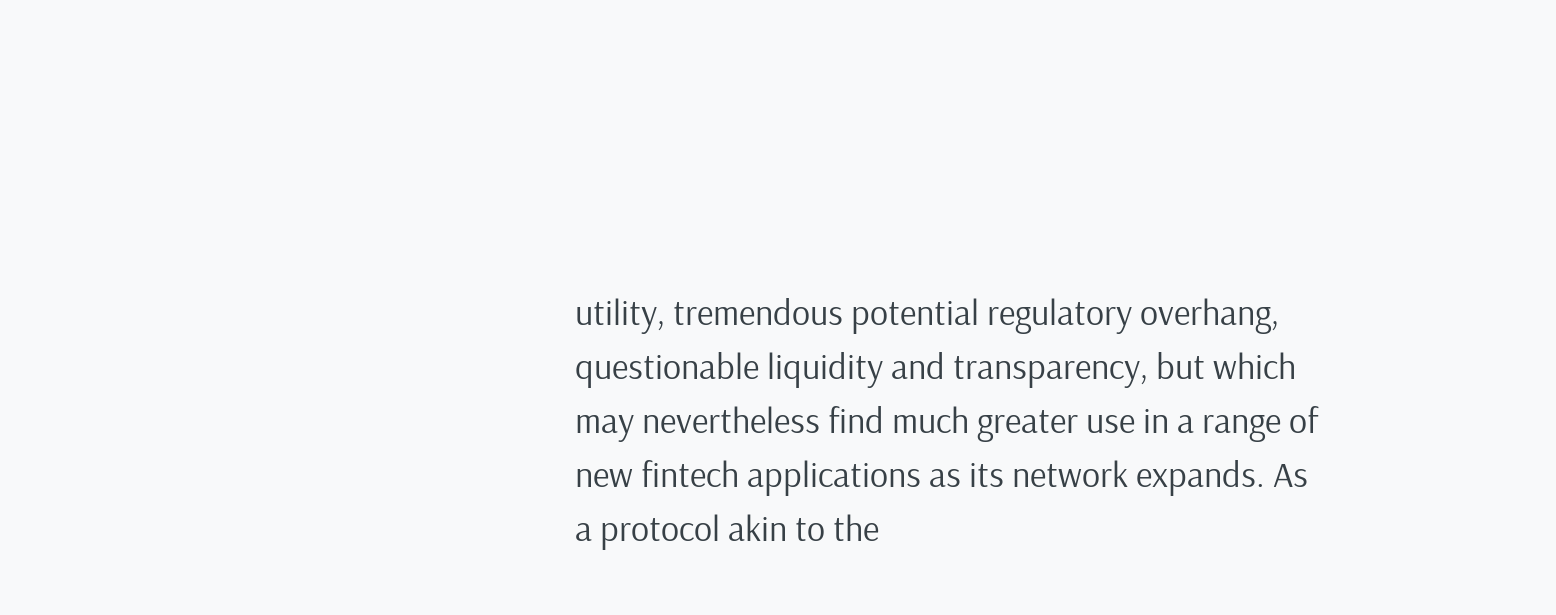utility, tremendous potential regulatory overhang, questionable liquidity and transparency, but which may nevertheless find much greater use in a range of new fintech applications as its network expands. As a protocol akin to the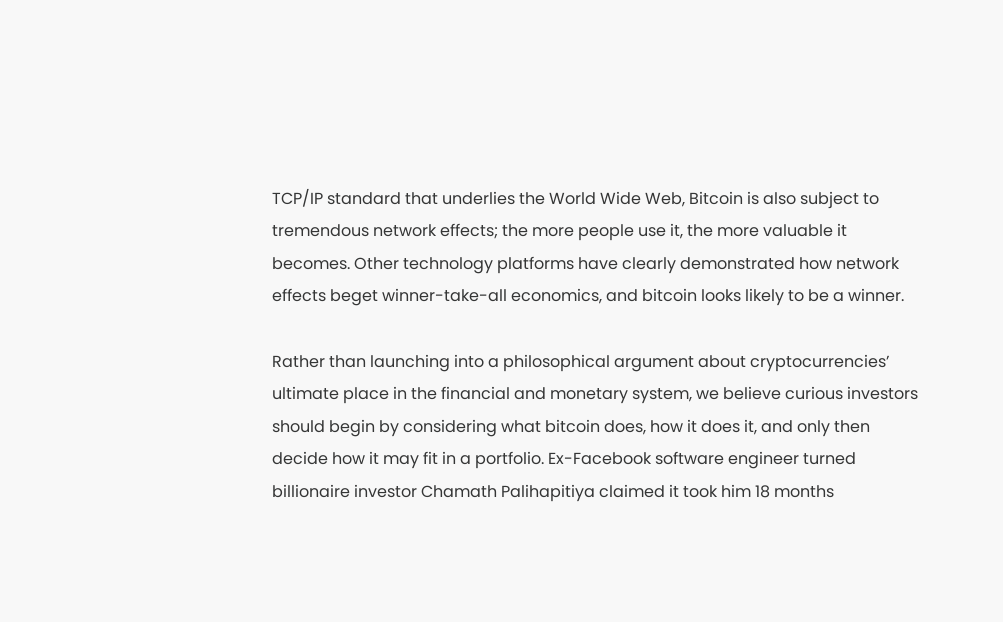TCP/IP standard that underlies the World Wide Web, Bitcoin is also subject to tremendous network effects; the more people use it, the more valuable it becomes. Other technology platforms have clearly demonstrated how network effects beget winner-take-all economics, and bitcoin looks likely to be a winner.

Rather than launching into a philosophical argument about cryptocurrencies’ ultimate place in the financial and monetary system, we believe curious investors should begin by considering what bitcoin does, how it does it, and only then decide how it may fit in a portfolio. Ex-Facebook software engineer turned billionaire investor Chamath Palihapitiya claimed it took him 18 months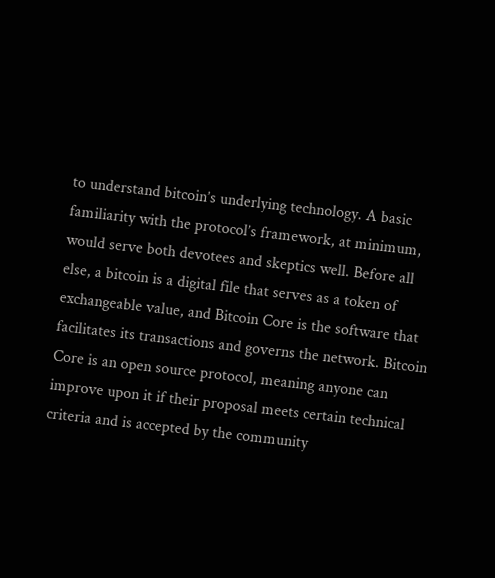to understand bitcoin’s underlying technology. A basic familiarity with the protocol’s framework, at minimum, would serve both devotees and skeptics well. Before all else, a bitcoin is a digital file that serves as a token of exchangeable value, and Bitcoin Core is the software that facilitates its transactions and governs the network. Bitcoin Core is an open source protocol, meaning anyone can improve upon it if their proposal meets certain technical criteria and is accepted by the community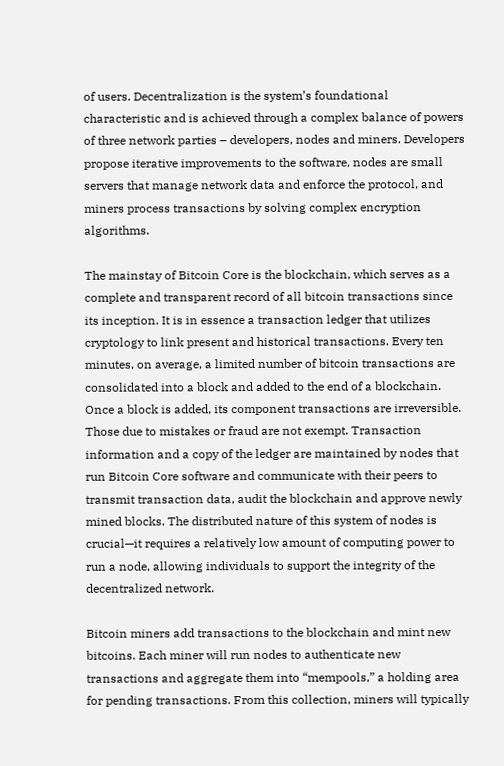of users. Decentralization is the system’s foundational characteristic and is achieved through a complex balance of powers of three network parties – developers, nodes and miners. Developers propose iterative improvements to the software, nodes are small servers that manage network data and enforce the protocol, and miners process transactions by solving complex encryption algorithms.

The mainstay of Bitcoin Core is the blockchain, which serves as a complete and transparent record of all bitcoin transactions since its inception. It is in essence a transaction ledger that utilizes cryptology to link present and historical transactions. Every ten minutes, on average, a limited number of bitcoin transactions are consolidated into a block and added to the end of a blockchain. Once a block is added, its component transactions are irreversible. Those due to mistakes or fraud are not exempt. Transaction information and a copy of the ledger are maintained by nodes that run Bitcoin Core software and communicate with their peers to transmit transaction data, audit the blockchain and approve newly mined blocks. The distributed nature of this system of nodes is crucial—it requires a relatively low amount of computing power to run a node, allowing individuals to support the integrity of the decentralized network.

Bitcoin miners add transactions to the blockchain and mint new bitcoins. Each miner will run nodes to authenticate new transactions and aggregate them into “mempools,” a holding area for pending transactions. From this collection, miners will typically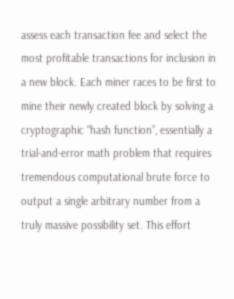assess each transaction fee and select the most profitable transactions for inclusion in a new block. Each miner races to be first to mine their newly created block by solving a cryptographic “hash function”, essentially a trial-and-error math problem that requires tremendous computational brute force to output a single arbitrary number from a truly massive possibility set. This effort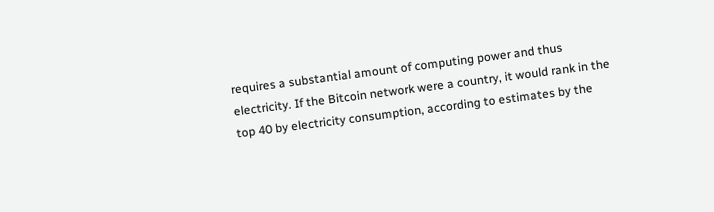requires a substantial amount of computing power and thus electricity. If the Bitcoin network were a country, it would rank in the top 40 by electricity consumption, according to estimates by the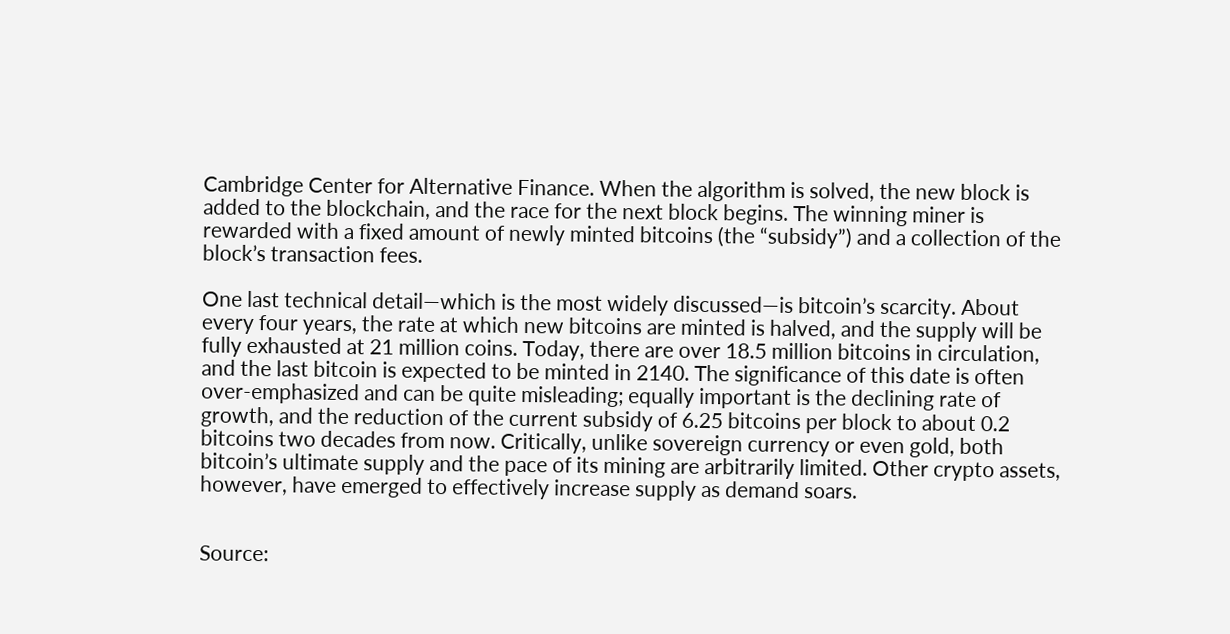Cambridge Center for Alternative Finance. When the algorithm is solved, the new block is added to the blockchain, and the race for the next block begins. The winning miner is rewarded with a fixed amount of newly minted bitcoins (the “subsidy”) and a collection of the block’s transaction fees.

One last technical detail—which is the most widely discussed—is bitcoin’s scarcity. About every four years, the rate at which new bitcoins are minted is halved, and the supply will be fully exhausted at 21 million coins. Today, there are over 18.5 million bitcoins in circulation, and the last bitcoin is expected to be minted in 2140. The significance of this date is often over-emphasized and can be quite misleading; equally important is the declining rate of growth, and the reduction of the current subsidy of 6.25 bitcoins per block to about 0.2 bitcoins two decades from now. Critically, unlike sovereign currency or even gold, both bitcoin’s ultimate supply and the pace of its mining are arbitrarily limited. Other crypto assets, however, have emerged to effectively increase supply as demand soars.


Source: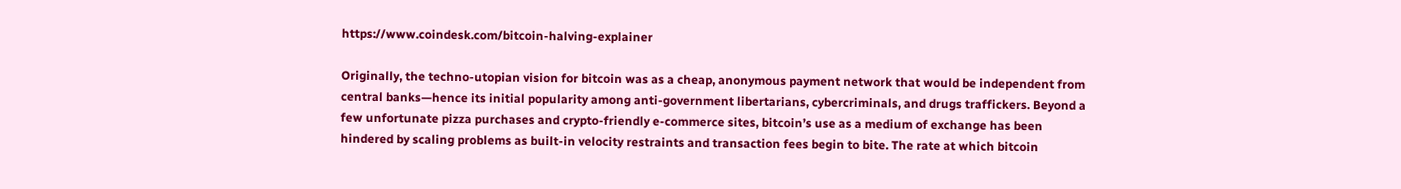https://www.coindesk.com/bitcoin-halving-explainer

Originally, the techno-utopian vision for bitcoin was as a cheap, anonymous payment network that would be independent from central banks—hence its initial popularity among anti-government libertarians, cybercriminals, and drugs traffickers. Beyond a few unfortunate pizza purchases and crypto-friendly e-commerce sites, bitcoin’s use as a medium of exchange has been hindered by scaling problems as built-in velocity restraints and transaction fees begin to bite. The rate at which bitcoin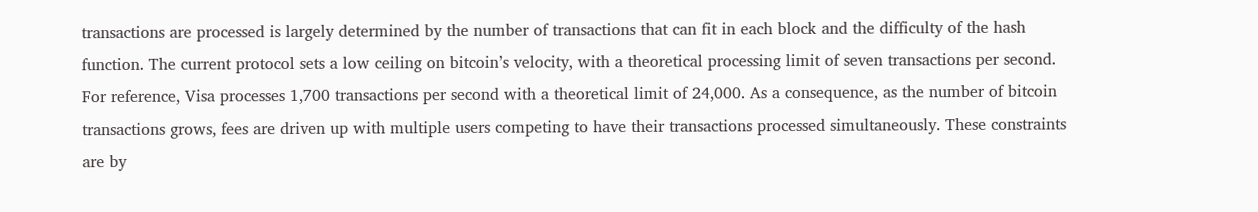transactions are processed is largely determined by the number of transactions that can fit in each block and the difficulty of the hash function. The current protocol sets a low ceiling on bitcoin’s velocity, with a theoretical processing limit of seven transactions per second. For reference, Visa processes 1,700 transactions per second with a theoretical limit of 24,000. As a consequence, as the number of bitcoin transactions grows, fees are driven up with multiple users competing to have their transactions processed simultaneously. These constraints are by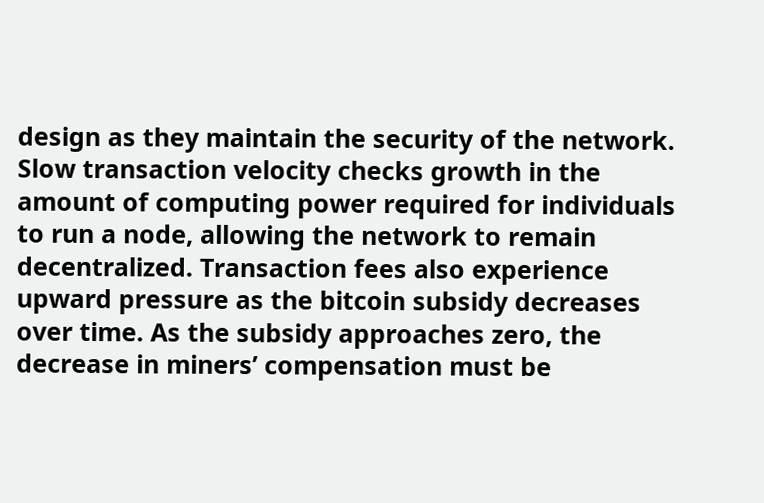design as they maintain the security of the network. Slow transaction velocity checks growth in the amount of computing power required for individuals to run a node, allowing the network to remain decentralized. Transaction fees also experience upward pressure as the bitcoin subsidy decreases over time. As the subsidy approaches zero, the decrease in miners’ compensation must be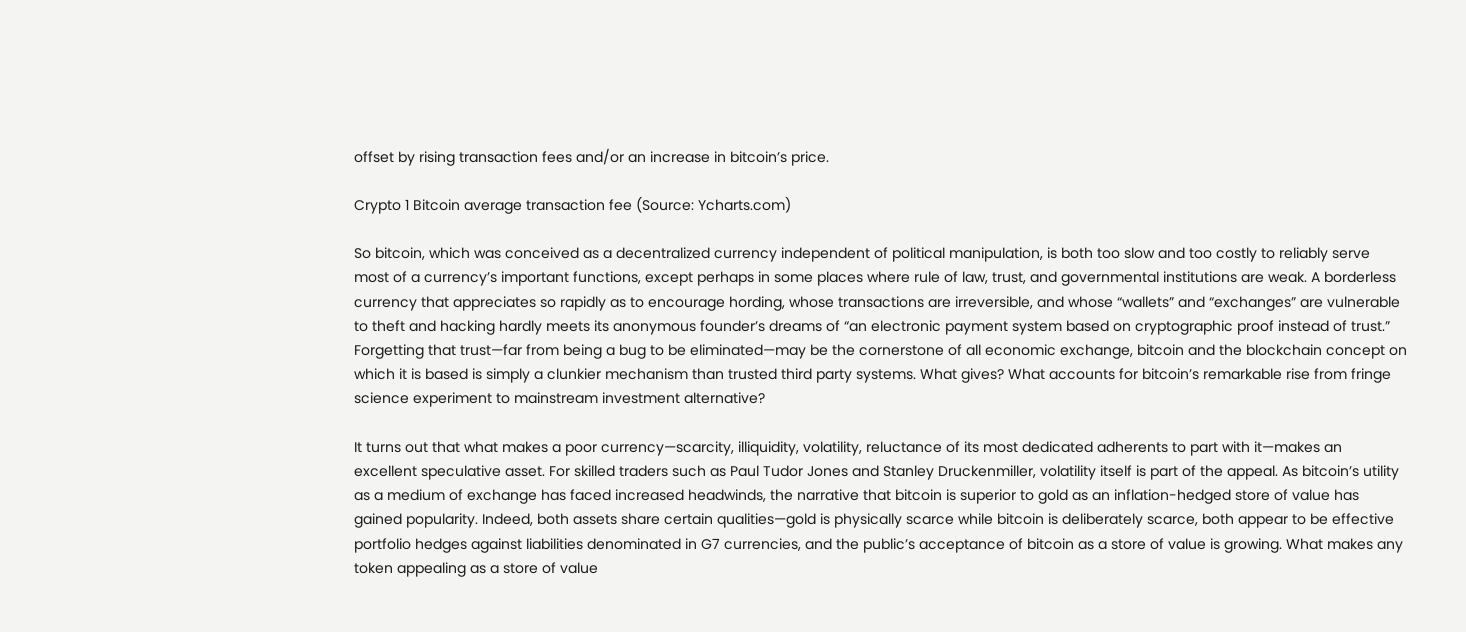offset by rising transaction fees and/or an increase in bitcoin’s price.

Crypto 1 Bitcoin average transaction fee (Source: Ycharts.com)

So bitcoin, which was conceived as a decentralized currency independent of political manipulation, is both too slow and too costly to reliably serve most of a currency’s important functions, except perhaps in some places where rule of law, trust, and governmental institutions are weak. A borderless currency that appreciates so rapidly as to encourage hording, whose transactions are irreversible, and whose “wallets” and “exchanges” are vulnerable to theft and hacking hardly meets its anonymous founder’s dreams of “an electronic payment system based on cryptographic proof instead of trust.” Forgetting that trust—far from being a bug to be eliminated—may be the cornerstone of all economic exchange, bitcoin and the blockchain concept on which it is based is simply a clunkier mechanism than trusted third party systems. What gives? What accounts for bitcoin’s remarkable rise from fringe science experiment to mainstream investment alternative?

It turns out that what makes a poor currency—scarcity, illiquidity, volatility, reluctance of its most dedicated adherents to part with it—makes an excellent speculative asset. For skilled traders such as Paul Tudor Jones and Stanley Druckenmiller, volatility itself is part of the appeal. As bitcoin’s utility as a medium of exchange has faced increased headwinds, the narrative that bitcoin is superior to gold as an inflation-hedged store of value has gained popularity. Indeed, both assets share certain qualities—gold is physically scarce while bitcoin is deliberately scarce, both appear to be effective portfolio hedges against liabilities denominated in G7 currencies, and the public’s acceptance of bitcoin as a store of value is growing. What makes any token appealing as a store of value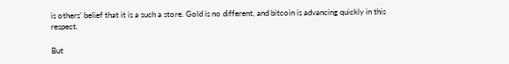is others’ belief that it is a such a store. Gold is no different, and bitcoin is advancing quickly in this respect.

But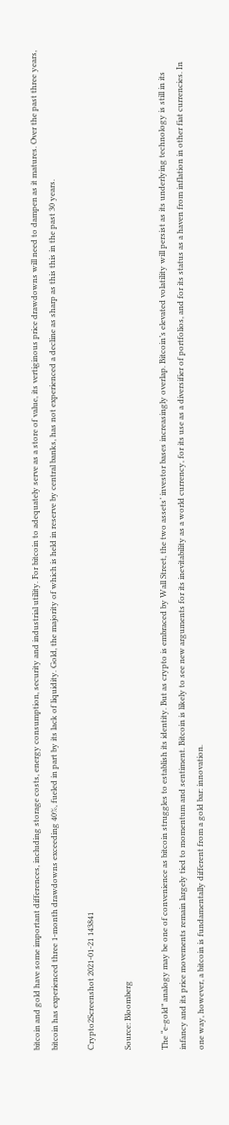bitcoin and gold have some important differences, including storage costs, energy consumption, security and industrial utility. For bitcoin to adequately serve as a store of value, its vertiginous price drawdowns will need to dampen as it matures. Over the past three years, bitcoin has experienced three 1-month drawdowns exceeding 40%, fueled in part by its lack of liquidity. Gold, the majority of which is held in reserve by central banks, has not experienced a decline as sharp as this this in the past 30 years.

Crypto2Screenshot 2021-01-21 143841

Source: Bloomberg

The “e-gold” analogy may be one of convenience as bitcoin struggles to establish its identity. But as crypto is embraced by Wall Street, the two assets’ investor bases increasingly overlap. Bitcoin’s elevated volatility will persist as its underlying technology is still in its infancy and its price movements remain largely tied to momentum and sentiment. Bitcoin is likely to see new arguments for its inevitability as a world currency, for its use as a diversifier of portfolios, and for its status as a haven from inflation in other fiat currencies. In one way, however, a bitcoin is fundamentally different from a gold bar: innovation.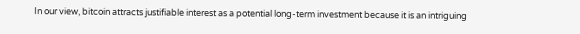In our view, bitcoin attracts justifiable interest as a potential long-term investment because it is an intriguing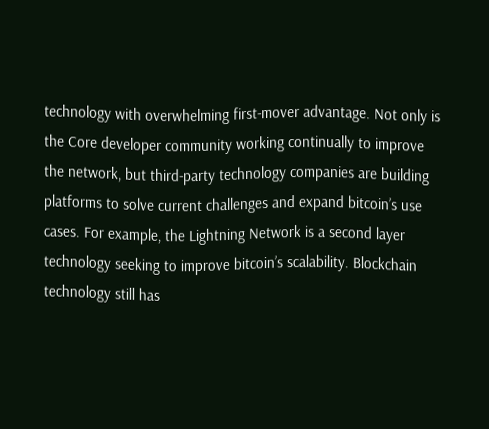technology with overwhelming first-mover advantage. Not only is the Core developer community working continually to improve the network, but third-party technology companies are building platforms to solve current challenges and expand bitcoin’s use cases. For example, the Lightning Network is a second layer technology seeking to improve bitcoin’s scalability. Blockchain technology still has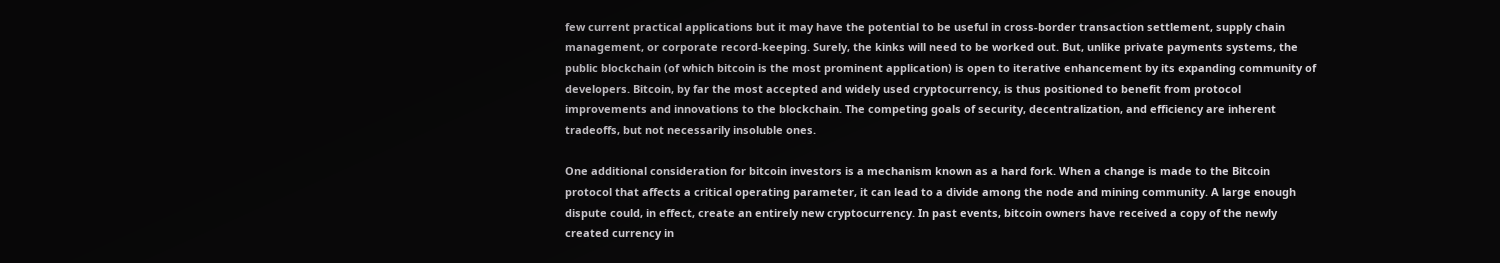few current practical applications but it may have the potential to be useful in cross-border transaction settlement, supply chain management, or corporate record-keeping. Surely, the kinks will need to be worked out. But, unlike private payments systems, the public blockchain (of which bitcoin is the most prominent application) is open to iterative enhancement by its expanding community of developers. Bitcoin, by far the most accepted and widely used cryptocurrency, is thus positioned to benefit from protocol improvements and innovations to the blockchain. The competing goals of security, decentralization, and efficiency are inherent tradeoffs, but not necessarily insoluble ones.

One additional consideration for bitcoin investors is a mechanism known as a hard fork. When a change is made to the Bitcoin protocol that affects a critical operating parameter, it can lead to a divide among the node and mining community. A large enough dispute could, in effect, create an entirely new cryptocurrency. In past events, bitcoin owners have received a copy of the newly created currency in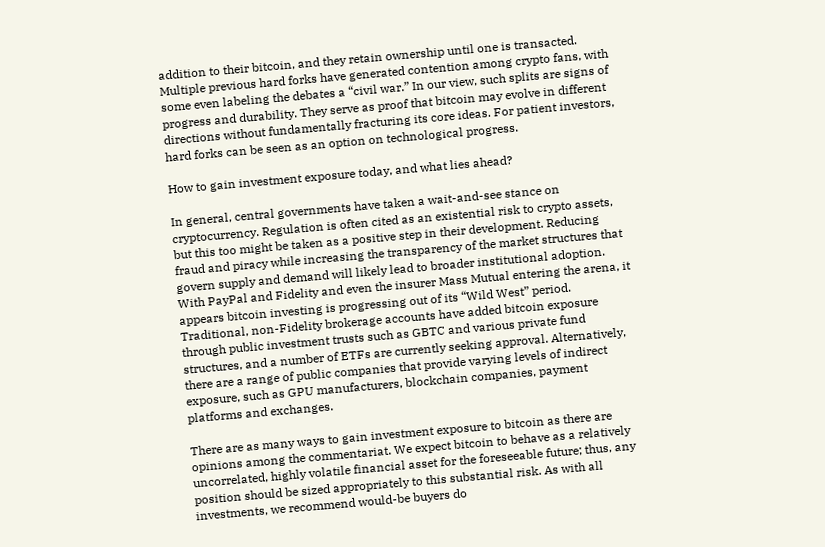addition to their bitcoin, and they retain ownership until one is transacted. Multiple previous hard forks have generated contention among crypto fans, with some even labeling the debates a “civil war.” In our view, such splits are signs of progress and durability. They serve as proof that bitcoin may evolve in different directions without fundamentally fracturing its core ideas. For patient investors, hard forks can be seen as an option on technological progress.

How to gain investment exposure today, and what lies ahead?

In general, central governments have taken a wait-and-see stance on cryptocurrency. Regulation is often cited as an existential risk to crypto assets, but this too might be taken as a positive step in their development. Reducing fraud and piracy while increasing the transparency of the market structures that govern supply and demand will likely lead to broader institutional adoption. With PayPal and Fidelity and even the insurer Mass Mutual entering the arena, it appears bitcoin investing is progressing out of its “Wild West” period. Traditional, non-Fidelity brokerage accounts have added bitcoin exposure through public investment trusts such as GBTC and various private fund structures, and a number of ETFs are currently seeking approval. Alternatively, there are a range of public companies that provide varying levels of indirect exposure, such as GPU manufacturers, blockchain companies, payment platforms and exchanges.

There are as many ways to gain investment exposure to bitcoin as there are opinions among the commentariat. We expect bitcoin to behave as a relatively uncorrelated, highly volatile financial asset for the foreseeable future; thus, any position should be sized appropriately to this substantial risk. As with all investments, we recommend would-be buyers do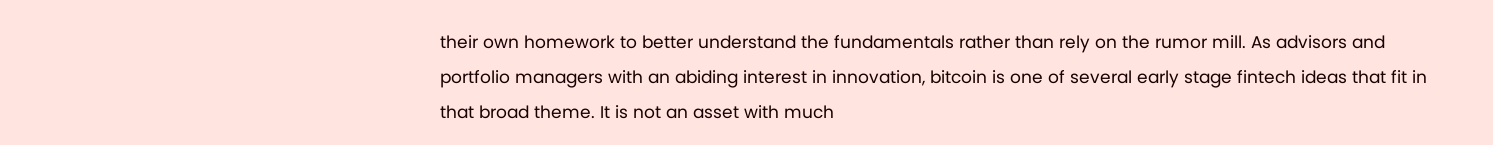their own homework to better understand the fundamentals rather than rely on the rumor mill. As advisors and portfolio managers with an abiding interest in innovation, bitcoin is one of several early stage fintech ideas that fit in that broad theme. It is not an asset with much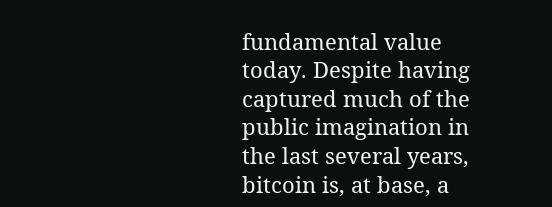fundamental value today. Despite having captured much of the public imagination in the last several years, bitcoin is, at base, a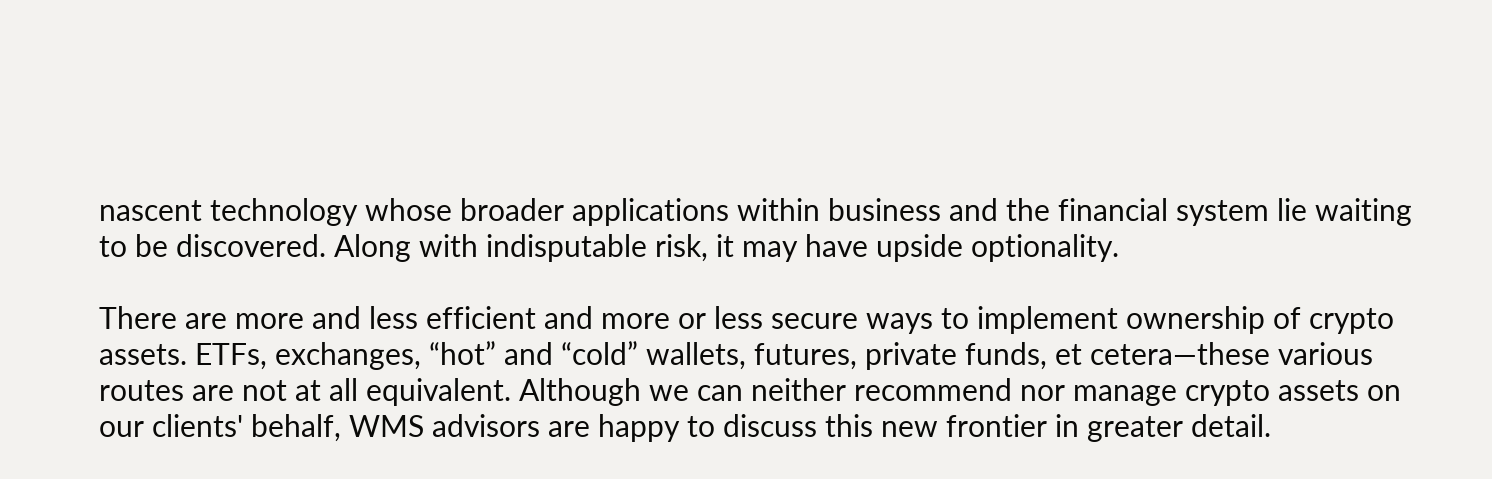nascent technology whose broader applications within business and the financial system lie waiting to be discovered. Along with indisputable risk, it may have upside optionality.

There are more and less efficient and more or less secure ways to implement ownership of crypto assets. ETFs, exchanges, “hot” and “cold” wallets, futures, private funds, et cetera—these various routes are not at all equivalent. Although we can neither recommend nor manage crypto assets on our clients' behalf, WMS advisors are happy to discuss this new frontier in greater detail.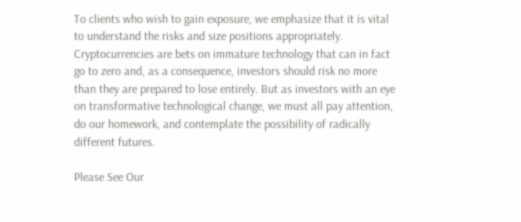To clients who wish to gain exposure, we emphasize that it is vital to understand the risks and size positions appropriately. Cryptocurrencies are bets on immature technology that can in fact go to zero and, as a consequence, investors should risk no more than they are prepared to lose entirely. But as investors with an eye on transformative technological change, we must all pay attention, do our homework, and contemplate the possibility of radically different futures.

Please See Our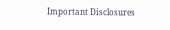Important Disclosures